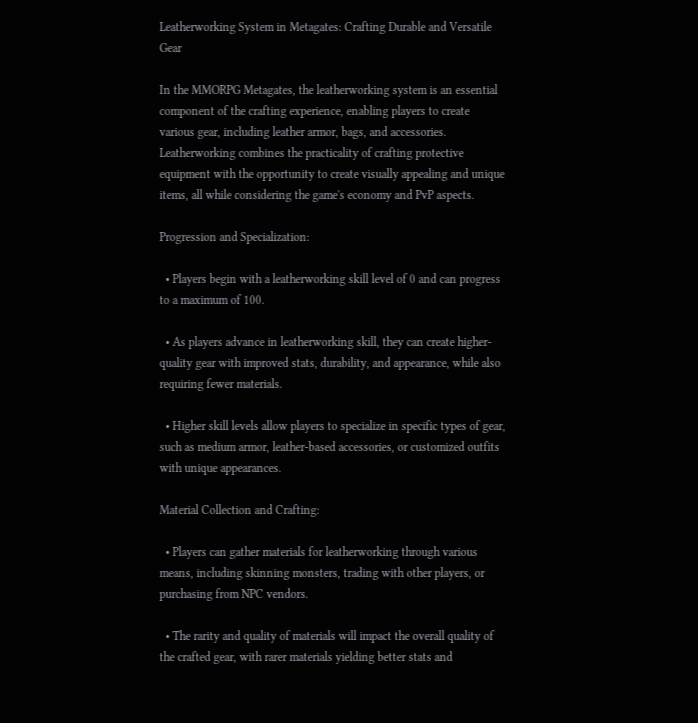Leatherworking System in Metagates: Crafting Durable and Versatile Gear

In the MMORPG Metagates, the leatherworking system is an essential component of the crafting experience, enabling players to create various gear, including leather armor, bags, and accessories. Leatherworking combines the practicality of crafting protective equipment with the opportunity to create visually appealing and unique items, all while considering the game's economy and PvP aspects.

Progression and Specialization:

  • Players begin with a leatherworking skill level of 0 and can progress to a maximum of 100.

  • As players advance in leatherworking skill, they can create higher-quality gear with improved stats, durability, and appearance, while also requiring fewer materials.

  • Higher skill levels allow players to specialize in specific types of gear, such as medium armor, leather-based accessories, or customized outfits with unique appearances.

Material Collection and Crafting:

  • Players can gather materials for leatherworking through various means, including skinning monsters, trading with other players, or purchasing from NPC vendors.

  • The rarity and quality of materials will impact the overall quality of the crafted gear, with rarer materials yielding better stats and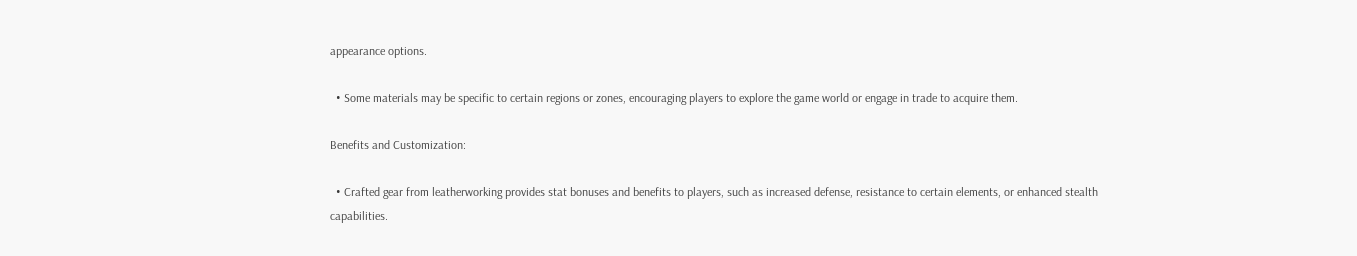appearance options.

  • Some materials may be specific to certain regions or zones, encouraging players to explore the game world or engage in trade to acquire them.

Benefits and Customization:

  • Crafted gear from leatherworking provides stat bonuses and benefits to players, such as increased defense, resistance to certain elements, or enhanced stealth capabilities.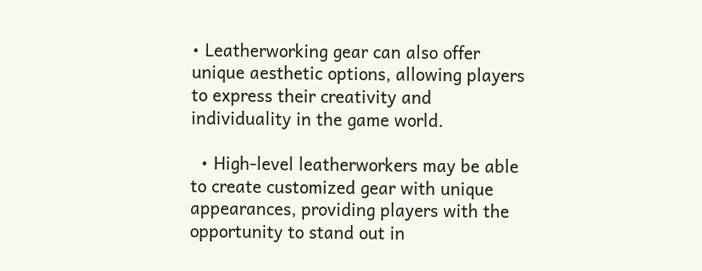• Leatherworking gear can also offer unique aesthetic options, allowing players to express their creativity and individuality in the game world.

  • High-level leatherworkers may be able to create customized gear with unique appearances, providing players with the opportunity to stand out in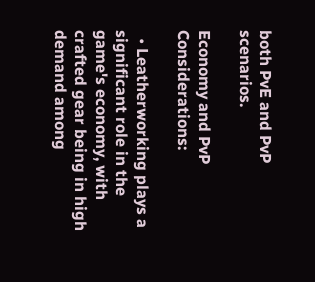both PvE and PvP scenarios.

Economy and PvP Considerations:

  • Leatherworking plays a significant role in the game's economy, with crafted gear being in high demand among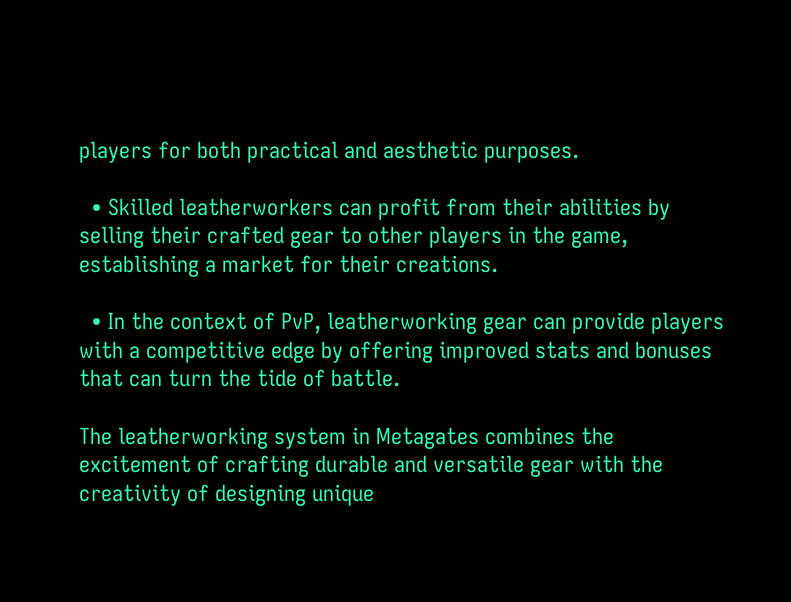players for both practical and aesthetic purposes.

  • Skilled leatherworkers can profit from their abilities by selling their crafted gear to other players in the game, establishing a market for their creations.

  • In the context of PvP, leatherworking gear can provide players with a competitive edge by offering improved stats and bonuses that can turn the tide of battle.

The leatherworking system in Metagates combines the excitement of crafting durable and versatile gear with the creativity of designing unique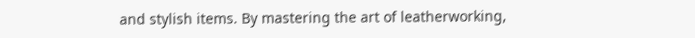and stylish items. By mastering the art of leatherworking,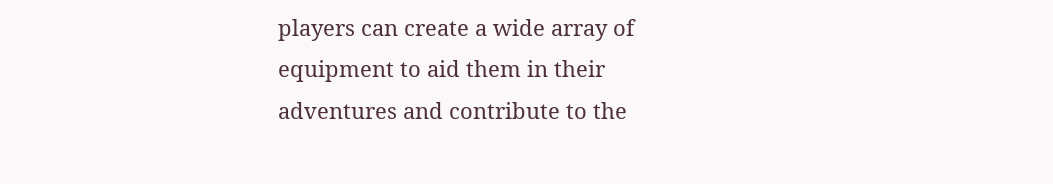players can create a wide array of equipment to aid them in their adventures and contribute to the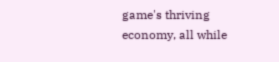game's thriving economy, all while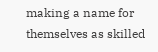making a name for themselves as skilled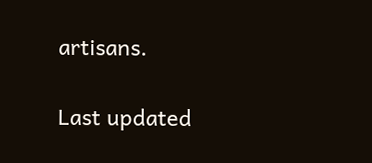artisans.

Last updated